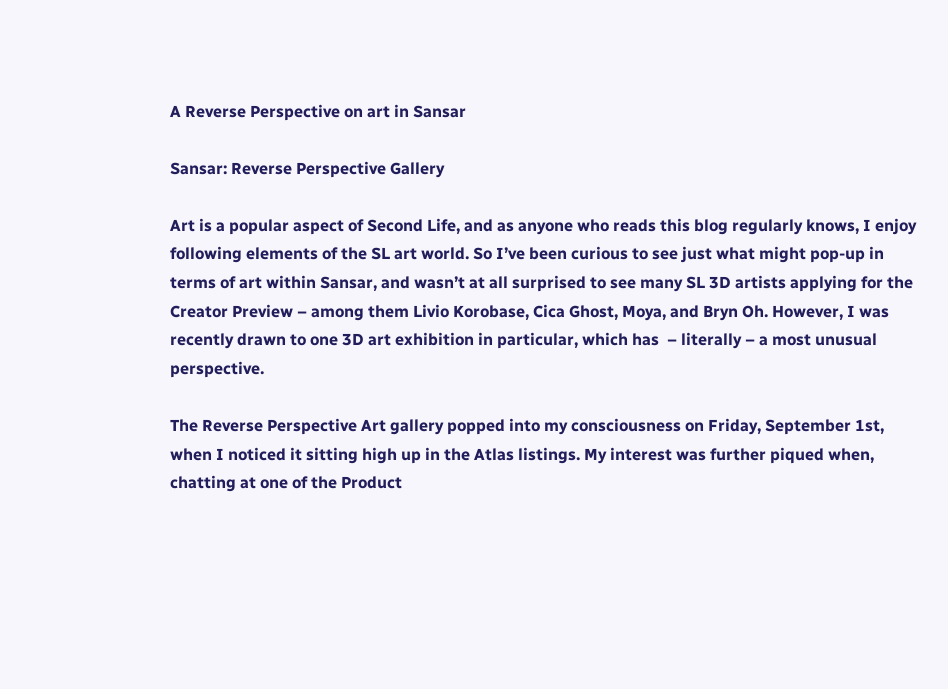A Reverse Perspective on art in Sansar

Sansar: Reverse Perspective Gallery

Art is a popular aspect of Second Life, and as anyone who reads this blog regularly knows, I enjoy following elements of the SL art world. So I’ve been curious to see just what might pop-up in terms of art within Sansar, and wasn’t at all surprised to see many SL 3D artists applying for the Creator Preview – among them Livio Korobase, Cica Ghost, Moya, and Bryn Oh. However, I was recently drawn to one 3D art exhibition in particular, which has  – literally – a most unusual perspective.

The Reverse Perspective Art gallery popped into my consciousness on Friday, September 1st, when I noticed it sitting high up in the Atlas listings. My interest was further piqued when, chatting at one of the Product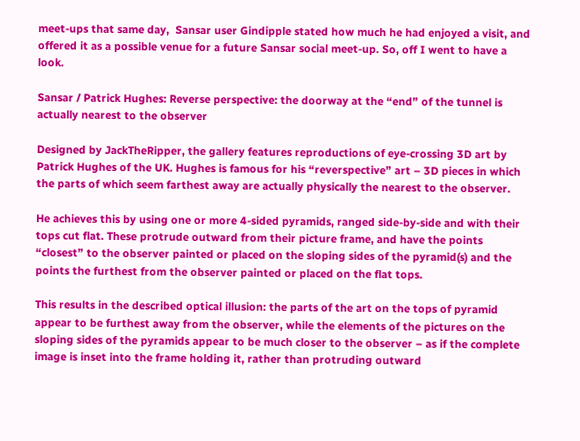meet-ups that same day,  Sansar user Gindipple stated how much he had enjoyed a visit, and offered it as a possible venue for a future Sansar social meet-up. So, off I went to have a look.

Sansar / Patrick Hughes: Reverse perspective: the doorway at the “end” of the tunnel is actually nearest to the observer

Designed by JackTheRipper, the gallery features reproductions of eye-crossing 3D art by Patrick Hughes of the UK. Hughes is famous for his “reverspective” art – 3D pieces in which the parts of which seem farthest away are actually physically the nearest to the observer.

He achieves this by using one or more 4-sided pyramids, ranged side-by-side and with their tops cut flat. These protrude outward from their picture frame, and have the points “closest” to the observer painted or placed on the sloping sides of the pyramid(s) and the points the furthest from the observer painted or placed on the flat tops.

This results in the described optical illusion: the parts of the art on the tops of pyramid appear to be furthest away from the observer, while the elements of the pictures on the sloping sides of the pyramids appear to be much closer to the observer – as if the complete image is inset into the frame holding it, rather than protruding outward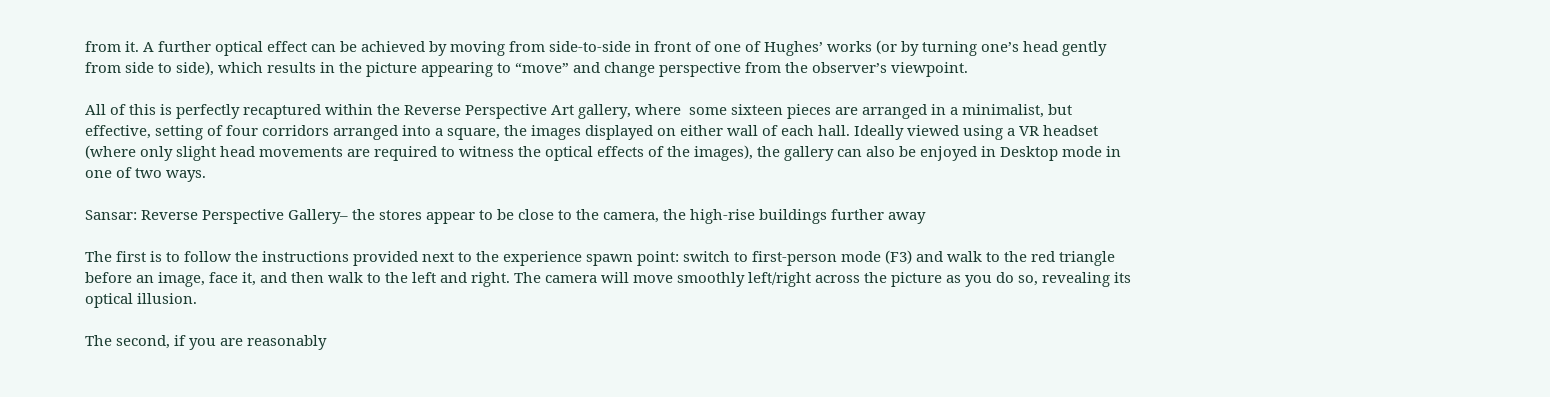from it. A further optical effect can be achieved by moving from side-to-side in front of one of Hughes’ works (or by turning one’s head gently from side to side), which results in the picture appearing to “move” and change perspective from the observer’s viewpoint.

All of this is perfectly recaptured within the Reverse Perspective Art gallery, where  some sixteen pieces are arranged in a minimalist, but effective, setting of four corridors arranged into a square, the images displayed on either wall of each hall. Ideally viewed using a VR headset (where only slight head movements are required to witness the optical effects of the images), the gallery can also be enjoyed in Desktop mode in one of two ways.

Sansar: Reverse Perspective Gallery– the stores appear to be close to the camera, the high-rise buildings further away

The first is to follow the instructions provided next to the experience spawn point: switch to first-person mode (F3) and walk to the red triangle before an image, face it, and then walk to the left and right. The camera will move smoothly left/right across the picture as you do so, revealing its optical illusion.

The second, if you are reasonably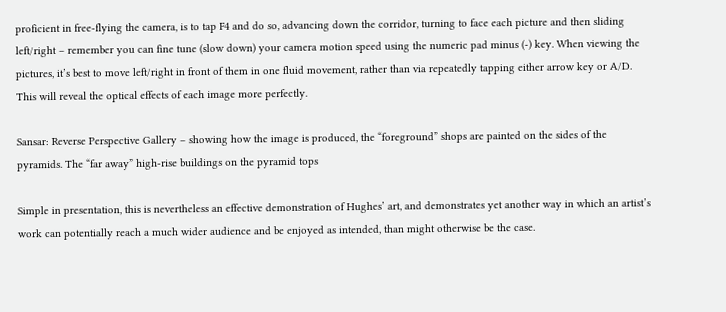proficient in free-flying the camera, is to tap F4 and do so, advancing down the corridor, turning to face each picture and then sliding left/right – remember you can fine tune (slow down) your camera motion speed using the numeric pad minus (-) key. When viewing the pictures, it’s best to move left/right in front of them in one fluid movement, rather than via repeatedly tapping either arrow key or A/D. This will reveal the optical effects of each image more perfectly.

Sansar: Reverse Perspective Gallery – showing how the image is produced, the “foreground” shops are painted on the sides of the pyramids. The “far away” high-rise buildings on the pyramid tops

Simple in presentation, this is nevertheless an effective demonstration of Hughes’ art, and demonstrates yet another way in which an artist’s work can potentially reach a much wider audience and be enjoyed as intended, than might otherwise be the case.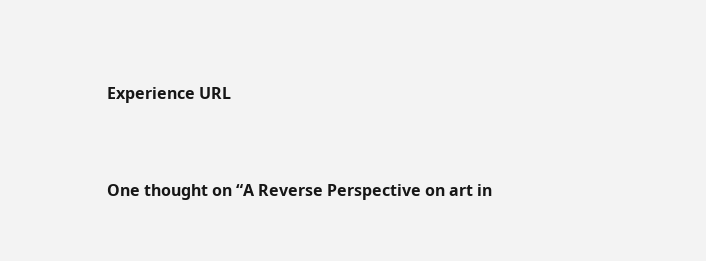Experience URL


One thought on “A Reverse Perspective on art in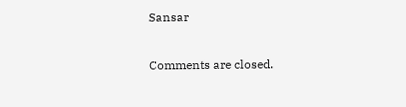Sansar

Comments are closed.